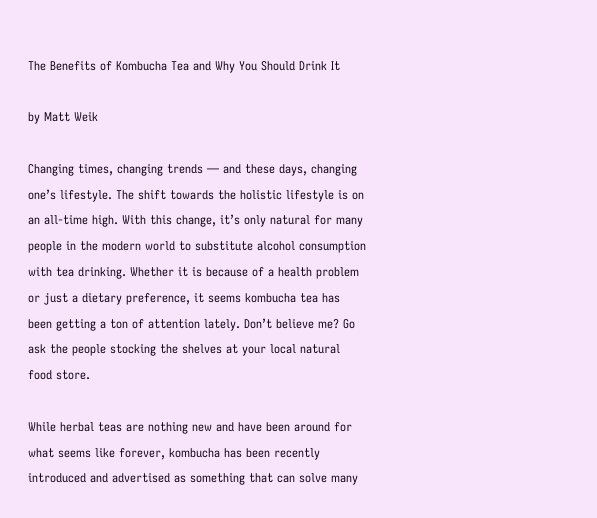The Benefits of Kombucha Tea and Why You Should Drink It

by Matt Weik

Changing times, changing trends — and these days, changing one’s lifestyle. The shift towards the holistic lifestyle is on an all-time high. With this change, it’s only natural for many people in the modern world to substitute alcohol consumption with tea drinking. Whether it is because of a health problem or just a dietary preference, it seems kombucha tea has been getting a ton of attention lately. Don’t believe me? Go ask the people stocking the shelves at your local natural food store.

While herbal teas are nothing new and have been around for what seems like forever, kombucha has been recently introduced and advertised as something that can solve many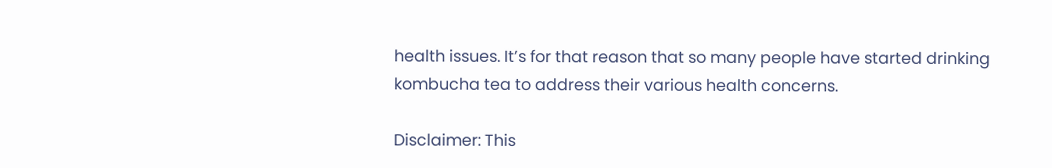health issues. It’s for that reason that so many people have started drinking kombucha tea to address their various health concerns.

Disclaimer: This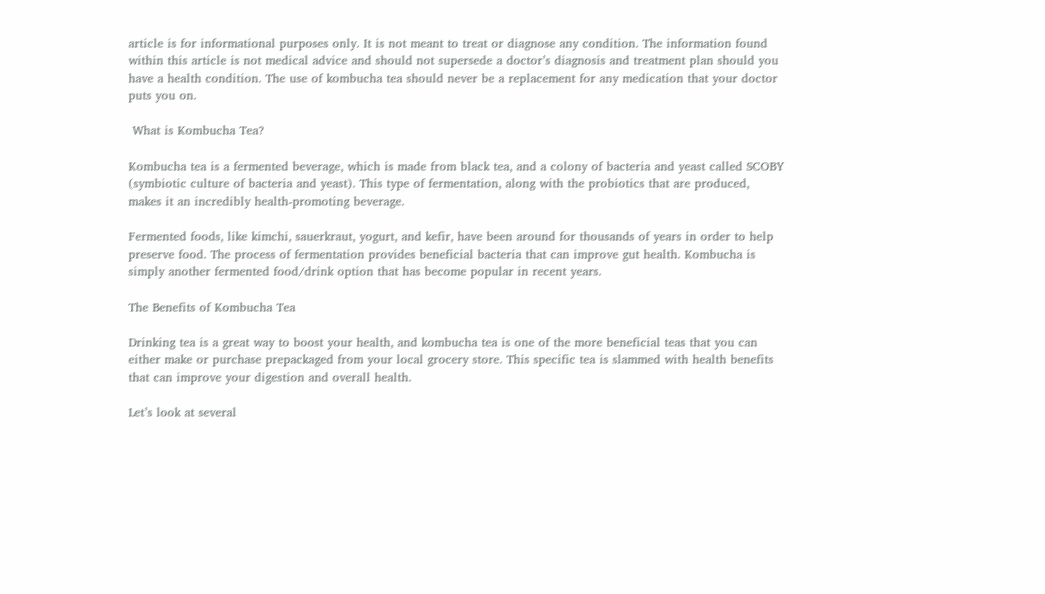article is for informational purposes only. It is not meant to treat or diagnose any condition. The information found within this article is not medical advice and should not supersede a doctor’s diagnosis and treatment plan should you have a health condition. The use of kombucha tea should never be a replacement for any medication that your doctor puts you on.

 What is Kombucha Tea?

Kombucha tea is a fermented beverage, which is made from black tea, and a colony of bacteria and yeast called SCOBY (symbiotic culture of bacteria and yeast). This type of fermentation, along with the probiotics that are produced, makes it an incredibly health-promoting beverage.

Fermented foods, like kimchi, sauerkraut, yogurt, and kefir, have been around for thousands of years in order to help preserve food. The process of fermentation provides beneficial bacteria that can improve gut health. Kombucha is simply another fermented food/drink option that has become popular in recent years.

The Benefits of Kombucha Tea

Drinking tea is a great way to boost your health, and kombucha tea is one of the more beneficial teas that you can either make or purchase prepackaged from your local grocery store. This specific tea is slammed with health benefits that can improve your digestion and overall health.

Let’s look at several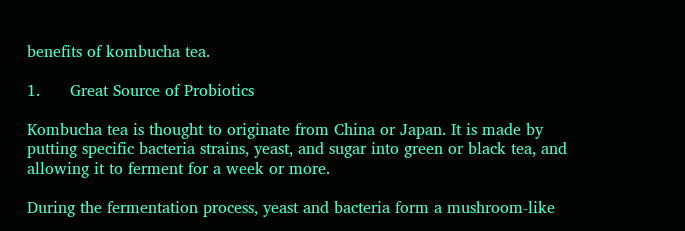benefits of kombucha tea.

1.      Great Source of Probiotics

Kombucha tea is thought to originate from China or Japan. It is made by putting specific bacteria strains, yeast, and sugar into green or black tea, and allowing it to ferment for a week or more.

During the fermentation process, yeast and bacteria form a mushroom-like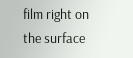film right on the surface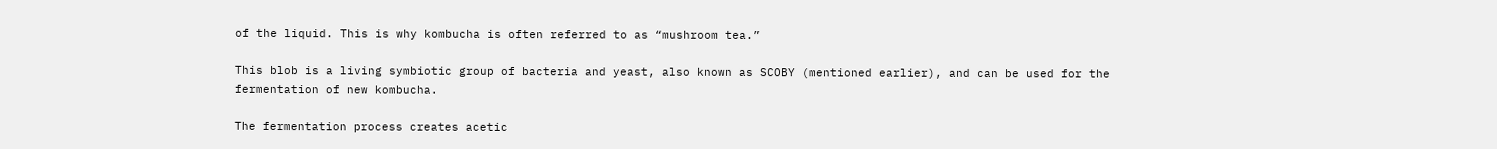of the liquid. This is why kombucha is often referred to as “mushroom tea.”

This blob is a living symbiotic group of bacteria and yeast, also known as SCOBY (mentioned earlier), and can be used for the fermentation of new kombucha.

The fermentation process creates acetic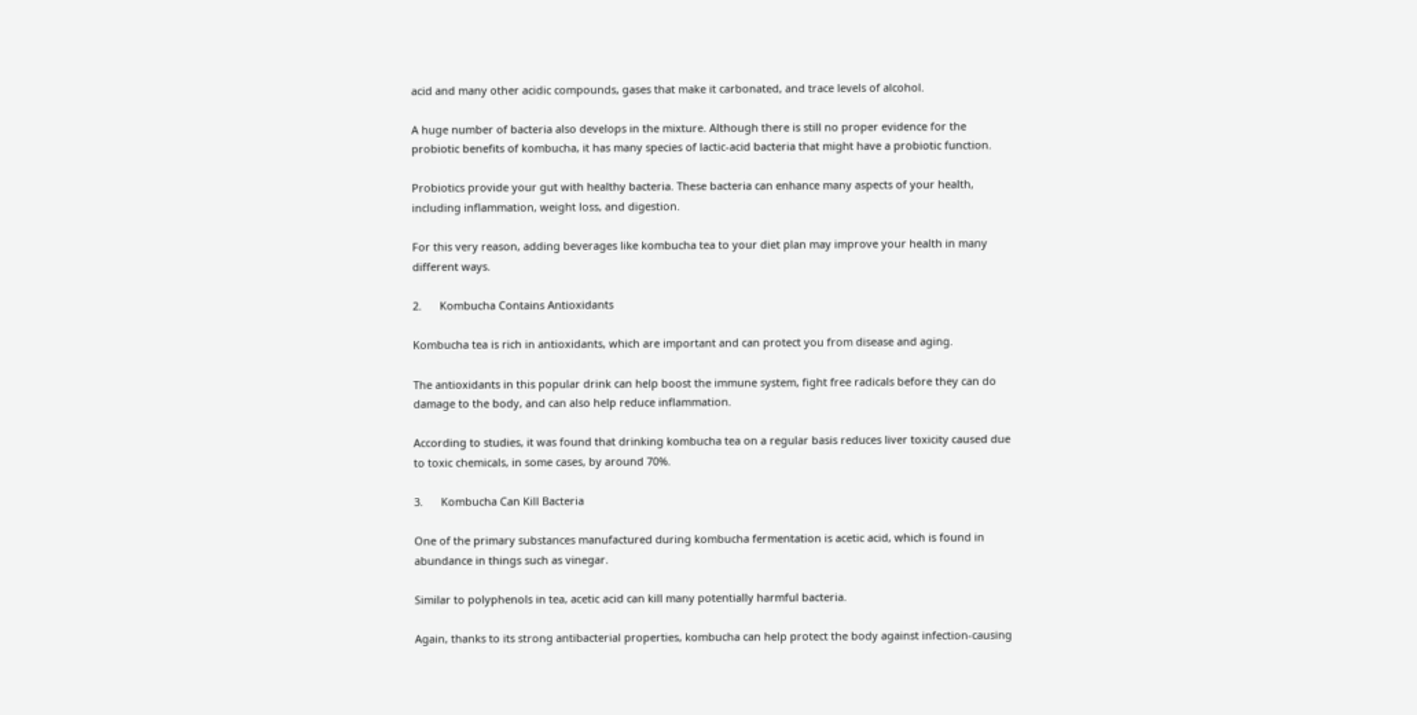acid and many other acidic compounds, gases that make it carbonated, and trace levels of alcohol.

A huge number of bacteria also develops in the mixture. Although there is still no proper evidence for the probiotic benefits of kombucha, it has many species of lactic-acid bacteria that might have a probiotic function.

Probiotics provide your gut with healthy bacteria. These bacteria can enhance many aspects of your health, including inflammation, weight loss, and digestion.

For this very reason, adding beverages like kombucha tea to your diet plan may improve your health in many different ways.

2.      Kombucha Contains Antioxidants

Kombucha tea is rich in antioxidants, which are important and can protect you from disease and aging.

The antioxidants in this popular drink can help boost the immune system, fight free radicals before they can do damage to the body, and can also help reduce inflammation.

According to studies, it was found that drinking kombucha tea on a regular basis reduces liver toxicity caused due to toxic chemicals, in some cases, by around 70%.

3.      Kombucha Can Kill Bacteria

One of the primary substances manufactured during kombucha fermentation is acetic acid, which is found in abundance in things such as vinegar.

Similar to polyphenols in tea, acetic acid can kill many potentially harmful bacteria.

Again, thanks to its strong antibacterial properties, kombucha can help protect the body against infection-causing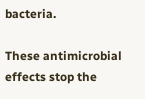bacteria.

These antimicrobial effects stop the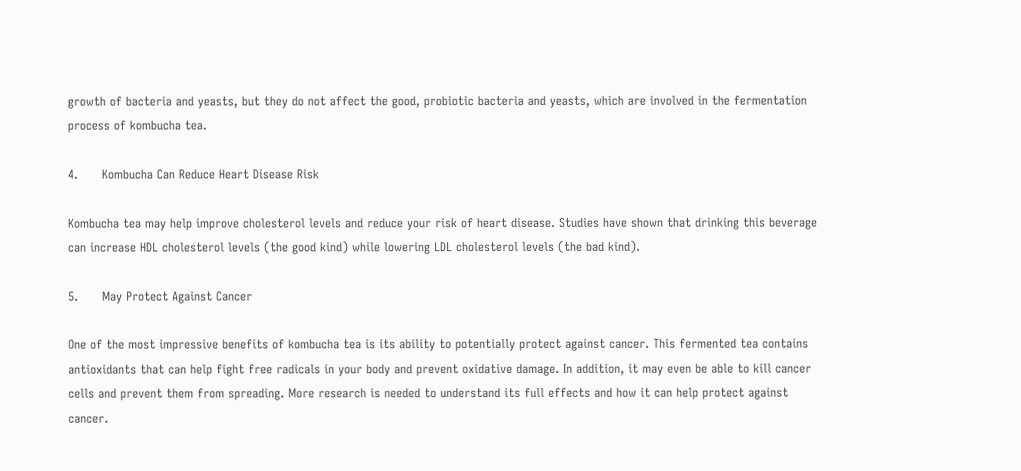growth of bacteria and yeasts, but they do not affect the good, probiotic bacteria and yeasts, which are involved in the fermentation process of kombucha tea.

4.      Kombucha Can Reduce Heart Disease Risk

Kombucha tea may help improve cholesterol levels and reduce your risk of heart disease. Studies have shown that drinking this beverage can increase HDL cholesterol levels (the good kind) while lowering LDL cholesterol levels (the bad kind).

5.      May Protect Against Cancer

One of the most impressive benefits of kombucha tea is its ability to potentially protect against cancer. This fermented tea contains antioxidants that can help fight free radicals in your body and prevent oxidative damage. In addition, it may even be able to kill cancer cells and prevent them from spreading. More research is needed to understand its full effects and how it can help protect against cancer.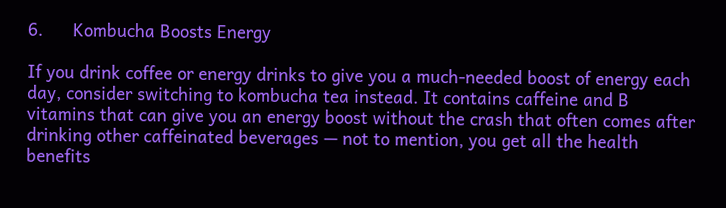6.      Kombucha Boosts Energy

If you drink coffee or energy drinks to give you a much-needed boost of energy each day, consider switching to kombucha tea instead. It contains caffeine and B vitamins that can give you an energy boost without the crash that often comes after drinking other caffeinated beverages — not to mention, you get all the health benefits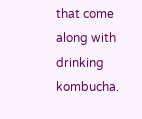that come along with drinking kombucha.